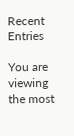Recent Entries

You are viewing the most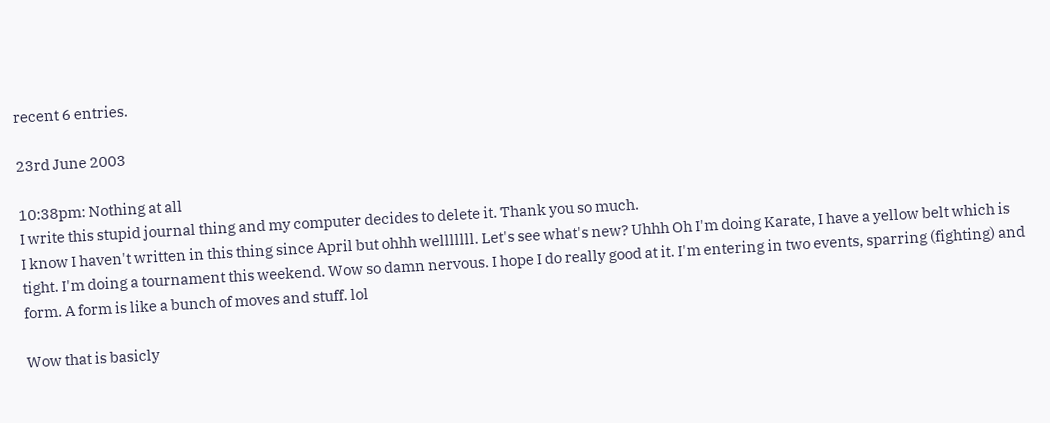recent 6 entries.

23rd June 2003

10:38pm: Nothing at all
I write this stupid journal thing and my computer decides to delete it. Thank you so much.
I know I haven't written in this thing since April but ohhh welllllll. Let's see what's new? Uhhh Oh I'm doing Karate, I have a yellow belt which is tight. I'm doing a tournament this weekend. Wow so damn nervous. I hope I do really good at it. I'm entering in two events, sparring (fighting) and form. A form is like a bunch of moves and stuff. lol

Wow that is basicly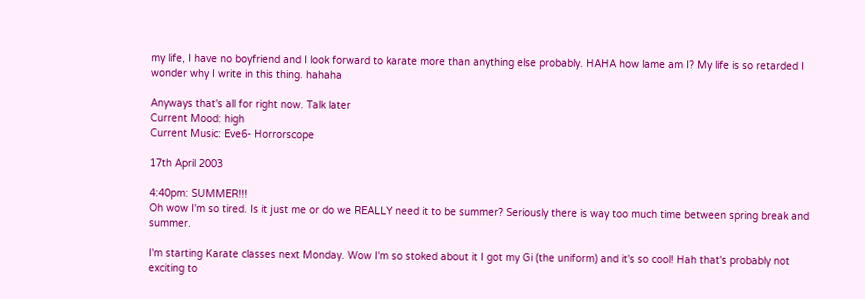my life, I have no boyfriend and I look forward to karate more than anything else probably. HAHA how lame am I? My life is so retarded I wonder why I write in this thing. hahaha

Anyways that's all for right now. Talk later
Current Mood: high
Current Music: Eve6- Horrorscope

17th April 2003

4:40pm: SUMMER!!!
Oh wow I'm so tired. Is it just me or do we REALLY need it to be summer? Seriously there is way too much time between spring break and summer.

I'm starting Karate classes next Monday. Wow I'm so stoked about it I got my Gi (the uniform) and it's so cool! Hah that's probably not exciting to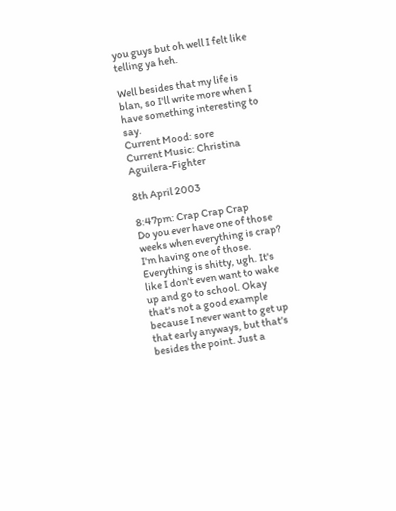you guys but oh well I felt like telling ya heh.

Well besides that my life is blan, so I'll write more when I have something interesting to say.
Current Mood: sore
Current Music: Christina Aguilera-Fighter

8th April 2003

8:47pm: Crap Crap Crap
Do you ever have one of those weeks when everything is crap? I'm having one of those. Everything is shitty, ugh. It's like I don't even want to wake up and go to school. Okay that's not a good example because I never want to get up that early anyways, but that's besides the point. Just a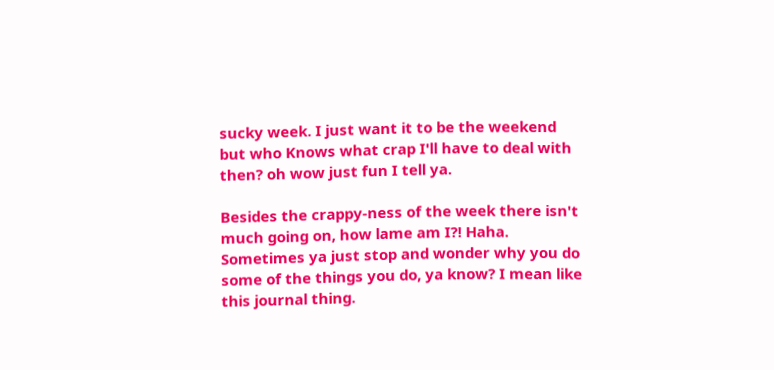sucky week. I just want it to be the weekend but who Knows what crap I'll have to deal with then? oh wow just fun I tell ya.

Besides the crappy-ness of the week there isn't much going on, how lame am I?! Haha. Sometimes ya just stop and wonder why you do some of the things you do, ya know? I mean like this journal thing.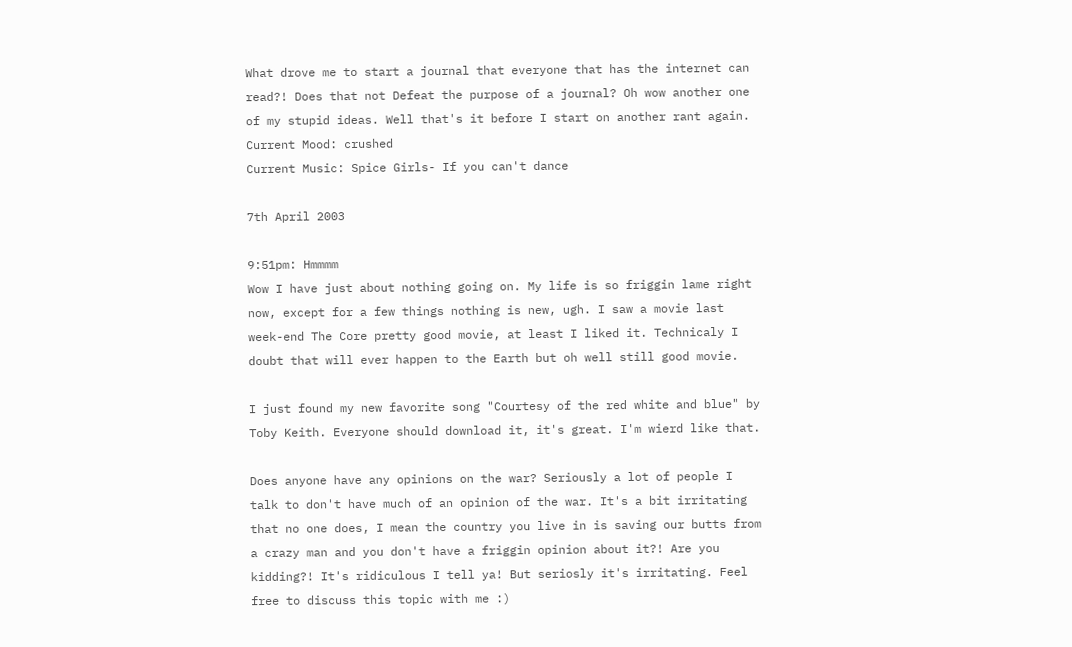What drove me to start a journal that everyone that has the internet can read?! Does that not Defeat the purpose of a journal? Oh wow another one of my stupid ideas. Well that's it before I start on another rant again.
Current Mood: crushed
Current Music: Spice Girls- If you can't dance

7th April 2003

9:51pm: Hmmmm
Wow I have just about nothing going on. My life is so friggin lame right now, except for a few things nothing is new, ugh. I saw a movie last week-end The Core pretty good movie, at least I liked it. Technicaly I doubt that will ever happen to the Earth but oh well still good movie.

I just found my new favorite song "Courtesy of the red white and blue" by Toby Keith. Everyone should download it, it's great. I'm wierd like that.

Does anyone have any opinions on the war? Seriously a lot of people I talk to don't have much of an opinion of the war. It's a bit irritating that no one does, I mean the country you live in is saving our butts from a crazy man and you don't have a friggin opinion about it?! Are you kidding?! It's ridiculous I tell ya! But seriosly it's irritating. Feel free to discuss this topic with me :)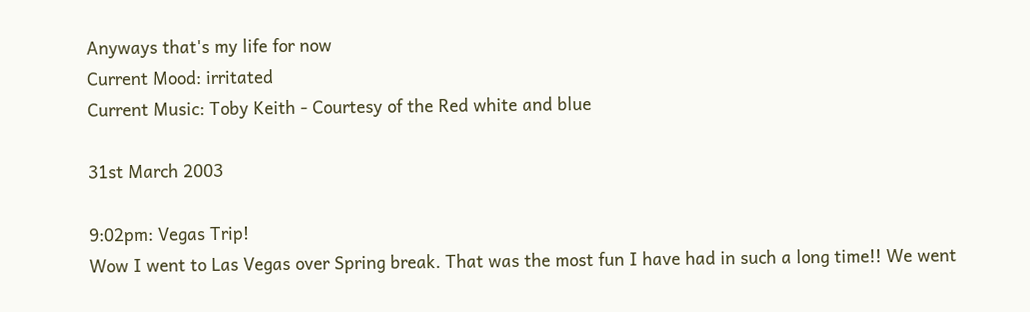Anyways that's my life for now
Current Mood: irritated
Current Music: Toby Keith - Courtesy of the Red white and blue

31st March 2003

9:02pm: Vegas Trip!
Wow I went to Las Vegas over Spring break. That was the most fun I have had in such a long time!! We went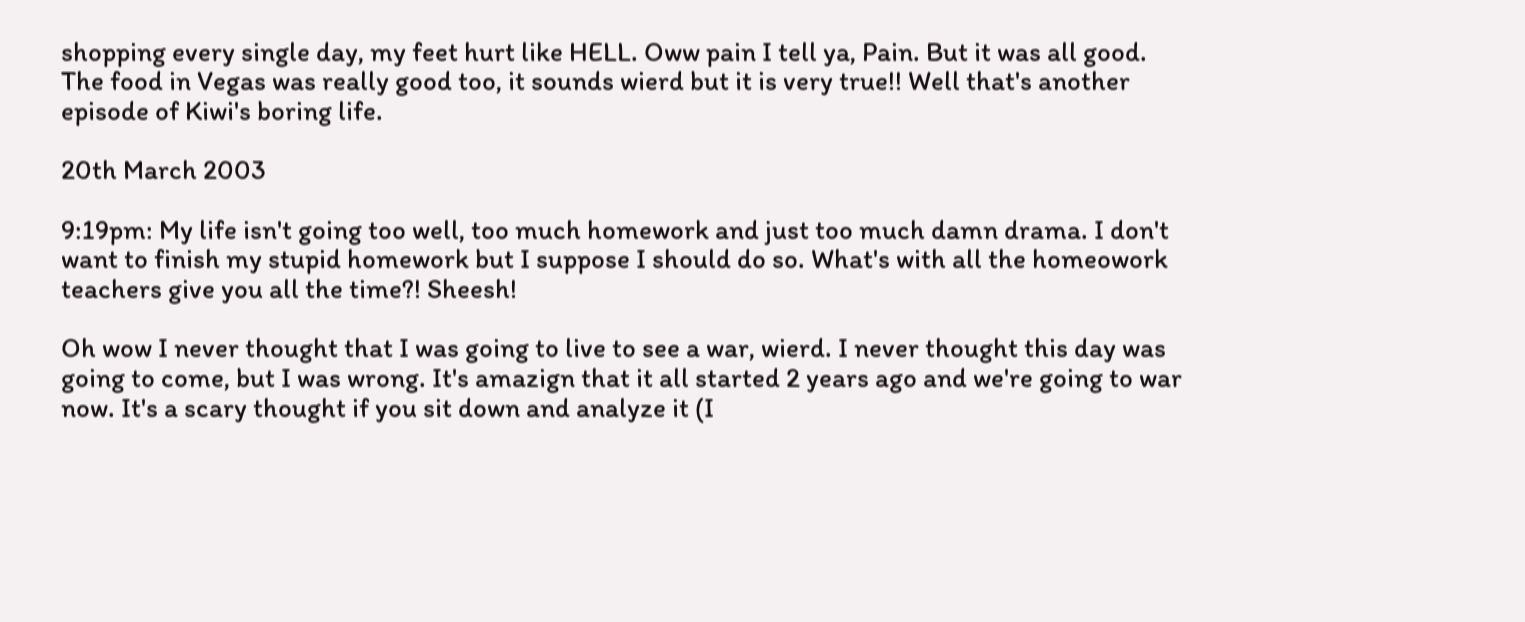shopping every single day, my feet hurt like HELL. Oww pain I tell ya, Pain. But it was all good. The food in Vegas was really good too, it sounds wierd but it is very true!! Well that's another episode of Kiwi's boring life.

20th March 2003

9:19pm: My life isn't going too well, too much homework and just too much damn drama. I don't want to finish my stupid homework but I suppose I should do so. What's with all the homeowork teachers give you all the time?! Sheesh!

Oh wow I never thought that I was going to live to see a war, wierd. I never thought this day was going to come, but I was wrong. It's amazign that it all started 2 years ago and we're going to war now. It's a scary thought if you sit down and analyze it (I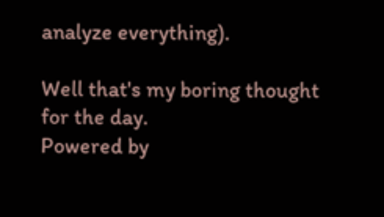analyze everything).

Well that's my boring thought for the day.
Powered by